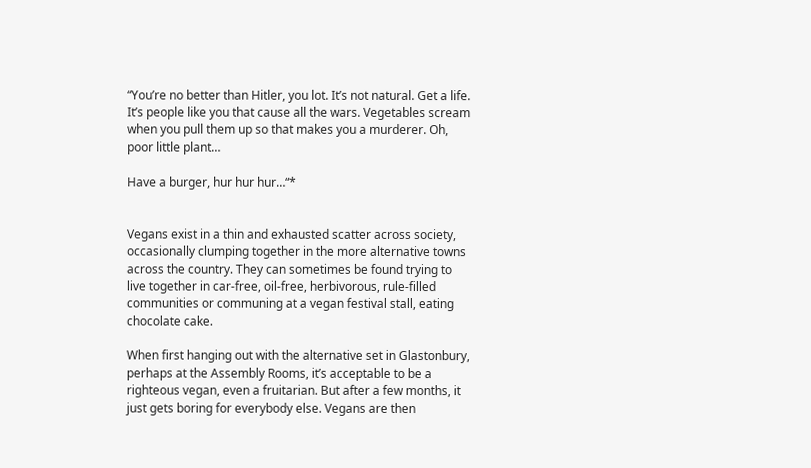“You’re no better than Hitler, you lot. It’s not natural. Get a life. It’s people like you that cause all the wars. Vegetables scream when you pull them up so that makes you a murderer. Oh, poor little plant…

Have a burger, hur hur hur…“*


Vegans exist in a thin and exhausted scatter across society, occasionally clumping together in the more alternative towns across the country. They can sometimes be found trying to live together in car-free, oil-free, herbivorous, rule-filled communities or communing at a vegan festival stall, eating chocolate cake.

When first hanging out with the alternative set in Glastonbury, perhaps at the Assembly Rooms, it’s acceptable to be a righteous vegan, even a fruitarian. But after a few months, it just gets boring for everybody else. Vegans are then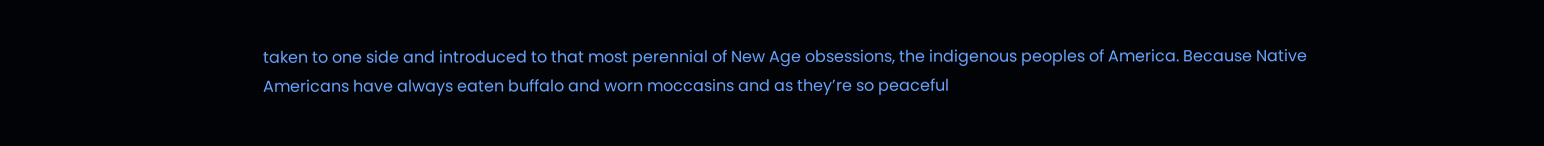taken to one side and introduced to that most perennial of New Age obsessions, the indigenous peoples of America. Because Native Americans have always eaten buffalo and worn moccasins and as they’re so peaceful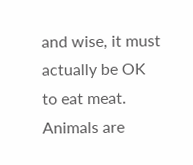and wise, it must actually be OK to eat meat. Animals are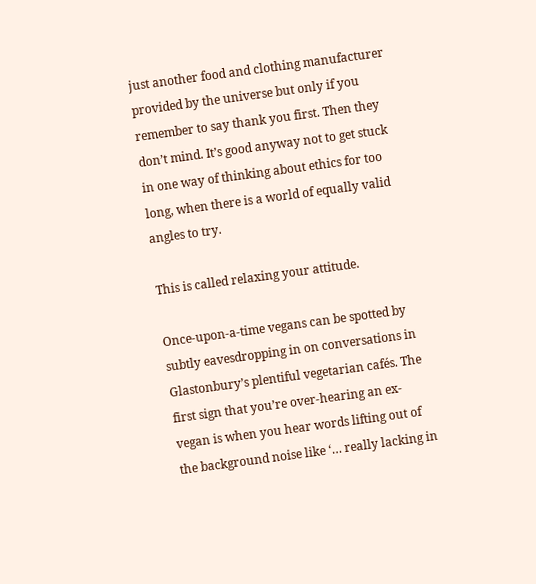just another food and clothing manufacturer provided by the universe but only if you remember to say thank you first. Then they don’t mind. It’s good anyway not to get stuck in one way of thinking about ethics for too long, when there is a world of equally valid angles to try.

This is called relaxing your attitude.

Once-upon-a-time vegans can be spotted by subtly eavesdropping in on conversations in Glastonbury’s plentiful vegetarian cafés. The first sign that you’re over-hearing an ex-vegan is when you hear words lifting out of the background noise like ‘… really lacking in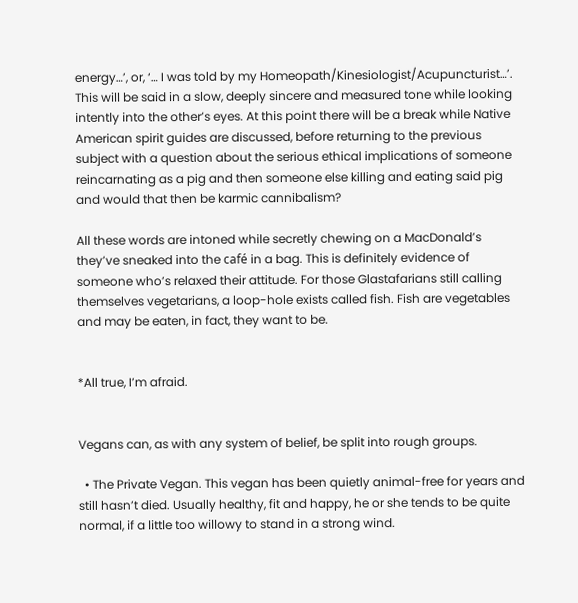energy…’, or, ‘… I was told by my Homeopath/Kinesiologist/Acupuncturist…’. This will be said in a slow, deeply sincere and measured tone while looking intently into the other’s eyes. At this point there will be a break while Native American spirit guides are discussed, before returning to the previous subject with a question about the serious ethical implications of someone reincarnating as a pig and then someone else killing and eating said pig and would that then be karmic cannibalism?

All these words are intoned while secretly chewing on a MacDonald’s they’ve sneaked into the café in a bag. This is definitely evidence of someone who’s relaxed their attitude. For those Glastafarians still calling themselves vegetarians, a loop-hole exists called fish. Fish are vegetables and may be eaten, in fact, they want to be.


*All true, I’m afraid.


Vegans can, as with any system of belief, be split into rough groups.

  • The Private Vegan. This vegan has been quietly animal-free for years and still hasn’t died. Usually healthy, fit and happy, he or she tends to be quite normal, if a little too willowy to stand in a strong wind.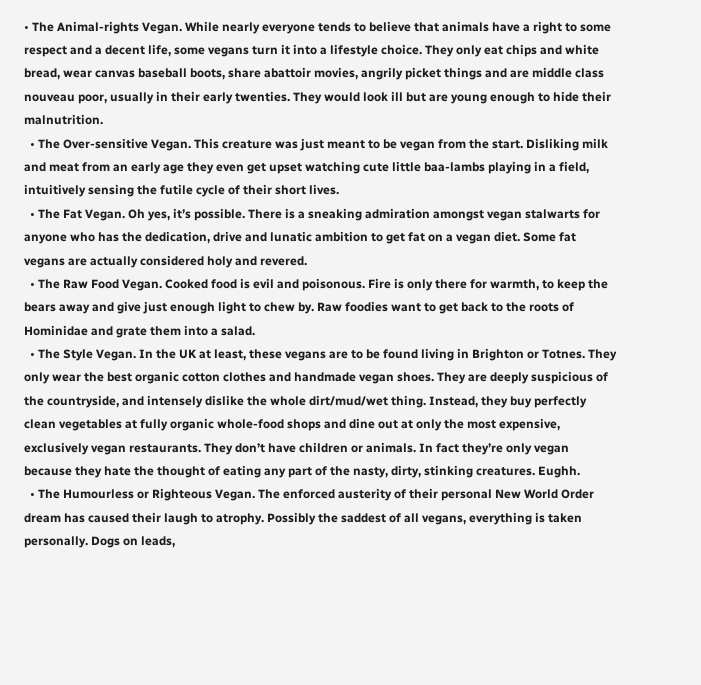• The Animal-rights Vegan. While nearly everyone tends to believe that animals have a right to some respect and a decent life, some vegans turn it into a lifestyle choice. They only eat chips and white bread, wear canvas baseball boots, share abattoir movies, angrily picket things and are middle class nouveau poor, usually in their early twenties. They would look ill but are young enough to hide their malnutrition.
  • The Over-sensitive Vegan. This creature was just meant to be vegan from the start. Disliking milk and meat from an early age they even get upset watching cute little baa-lambs playing in a field, intuitively sensing the futile cycle of their short lives.
  • The Fat Vegan. Oh yes, it’s possible. There is a sneaking admiration amongst vegan stalwarts for anyone who has the dedication, drive and lunatic ambition to get fat on a vegan diet. Some fat vegans are actually considered holy and revered.
  • The Raw Food Vegan. Cooked food is evil and poisonous. Fire is only there for warmth, to keep the bears away and give just enough light to chew by. Raw foodies want to get back to the roots of Hominidae and grate them into a salad.
  • The Style Vegan. In the UK at least, these vegans are to be found living in Brighton or Totnes. They only wear the best organic cotton clothes and handmade vegan shoes. They are deeply suspicious of the countryside, and intensely dislike the whole dirt/mud/wet thing. Instead, they buy perfectly clean vegetables at fully organic whole-food shops and dine out at only the most expensive, exclusively vegan restaurants. They don’t have children or animals. In fact they’re only vegan because they hate the thought of eating any part of the nasty, dirty, stinking creatures. Eughh.
  • The Humourless or Righteous Vegan. The enforced austerity of their personal New World Order dream has caused their laugh to atrophy. Possibly the saddest of all vegans, everything is taken personally. Dogs on leads,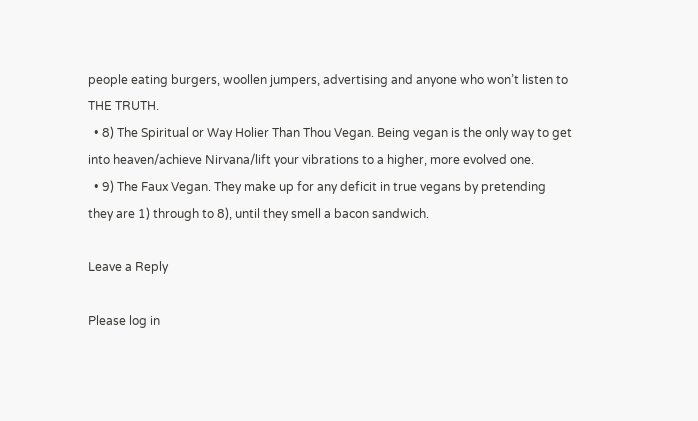people eating burgers, woollen jumpers, advertising and anyone who won’t listen to THE TRUTH.
  • 8) The Spiritual or Way Holier Than Thou Vegan. Being vegan is the only way to get into heaven/achieve Nirvana/lift your vibrations to a higher, more evolved one.
  • 9) The Faux Vegan. They make up for any deficit in true vegans by pretending they are 1) through to 8), until they smell a bacon sandwich.

Leave a Reply

Please log in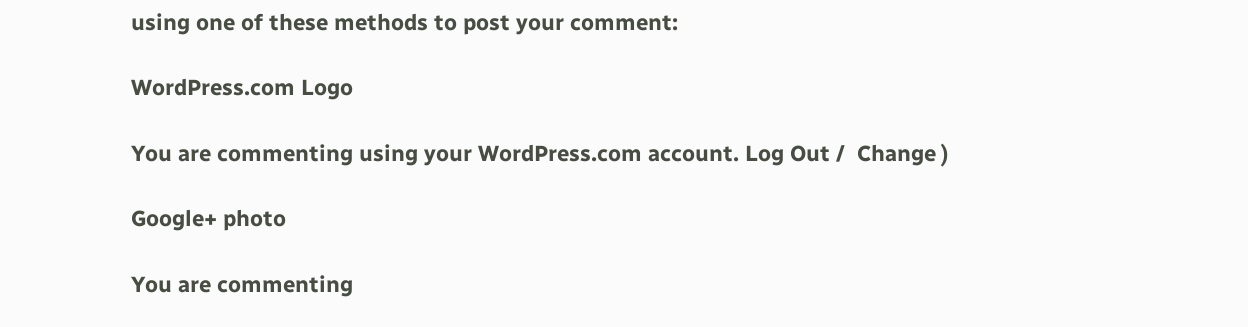using one of these methods to post your comment:

WordPress.com Logo

You are commenting using your WordPress.com account. Log Out /  Change )

Google+ photo

You are commenting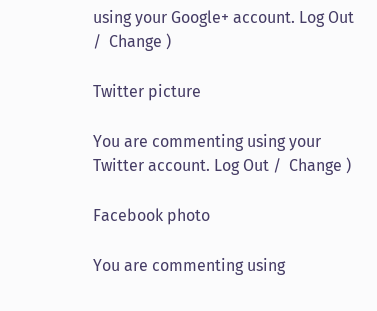using your Google+ account. Log Out /  Change )

Twitter picture

You are commenting using your Twitter account. Log Out /  Change )

Facebook photo

You are commenting using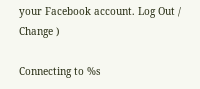your Facebook account. Log Out /  Change )

Connecting to %s